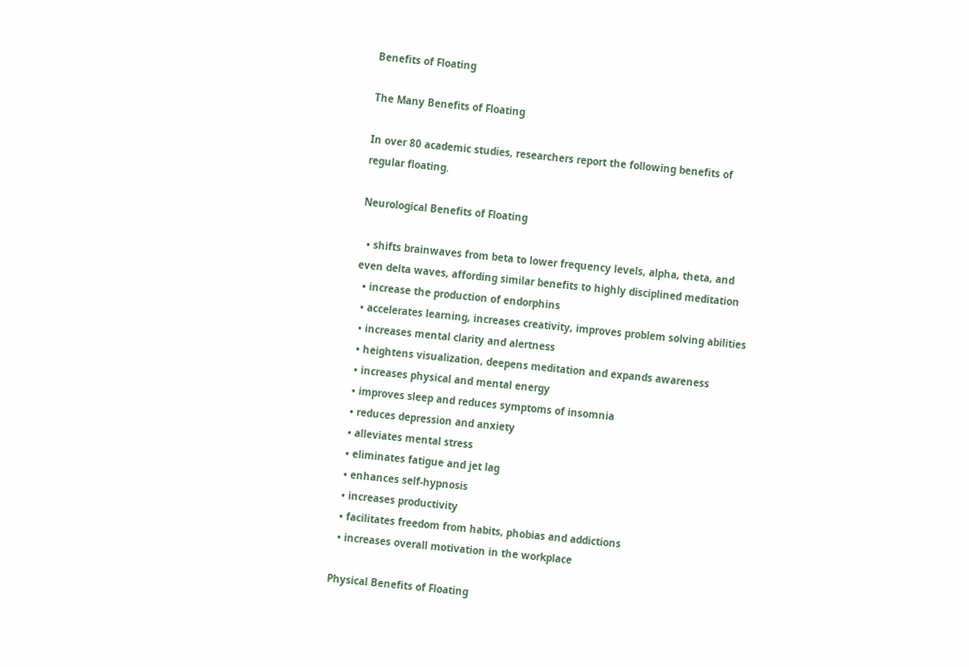Benefits of Floating

The Many Benefits of Floating

In over 80 academic studies, researchers report the following benefits of regular floating.

Neurological Benefits of Floating

  • shifts brainwaves from beta to lower frequency levels, alpha, theta, and even delta waves, affording similar benefits to highly disciplined meditation
  • increase the production of endorphins
  • accelerates learning, increases creativity, improves problem solving abilities
  • increases mental clarity and alertness
  • heightens visualization, deepens meditation and expands awareness
  • increases physical and mental energy
  • improves sleep and reduces symptoms of insomnia
  • reduces depression and anxiety
  • alleviates mental stress
  • eliminates fatigue and jet lag
  • enhances self-hypnosis
  • increases productivity
  • facilitates freedom from habits, phobias and addictions
  • increases overall motivation in the workplace

Physical Benefits of Floating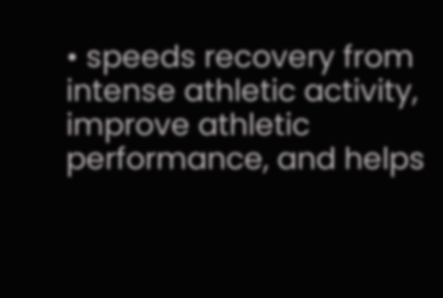• speeds recovery from intense athletic activity, improve athletic performance, and helps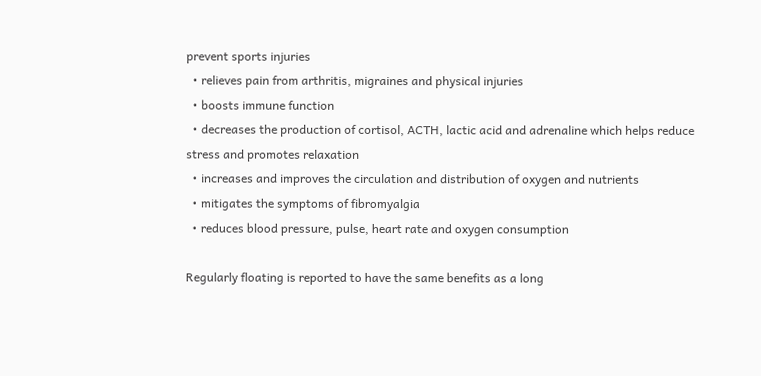prevent sports injuries
  • relieves pain from arthritis, migraines and physical injuries
  • boosts immune function
  • decreases the production of cortisol, ACTH, lactic acid and adrenaline which helps reduce stress and promotes relaxation
  • increases and improves the circulation and distribution of oxygen and nutrients
  • mitigates the symptoms of fibromyalgia
  • reduces blood pressure, pulse, heart rate and oxygen consumption

Regularly floating is reported to have the same benefits as a long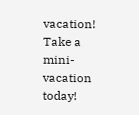vacation!  Take a mini-vacation today!